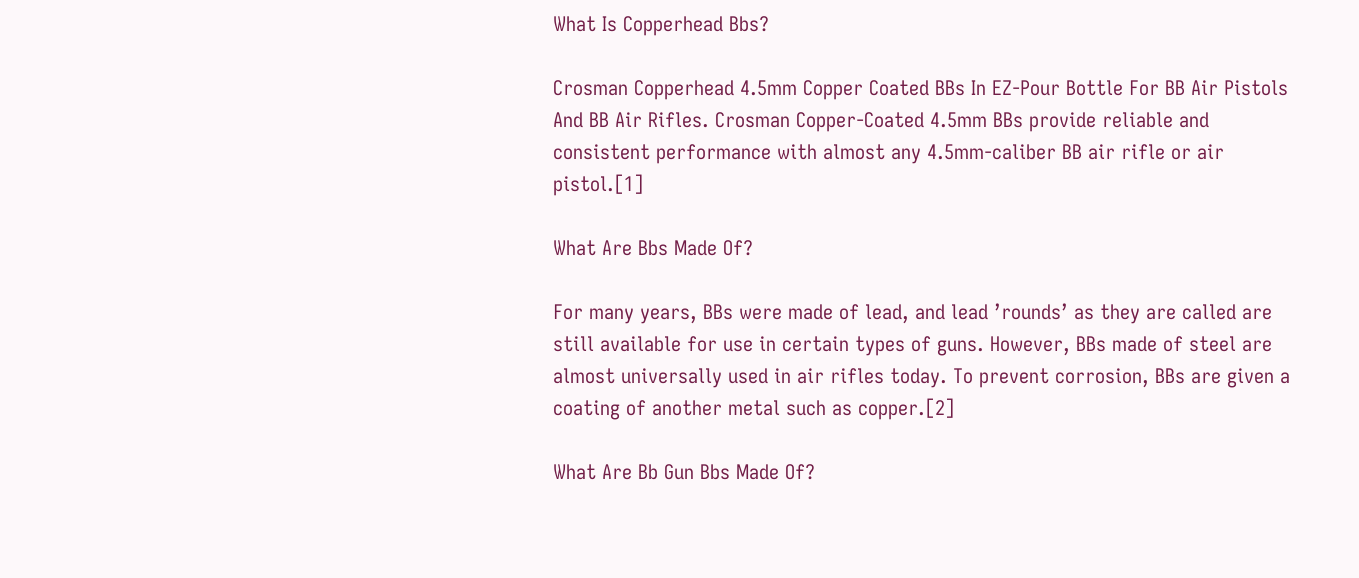What Is Copperhead Bbs?

Crosman Copperhead 4.5mm Copper Coated BBs In EZ-Pour Bottle For BB Air Pistols And BB Air Rifles. Crosman Copper-Coated 4.5mm BBs provide reliable and consistent performance with almost any 4.5mm-caliber BB air rifle or air pistol.[1]

What Are Bbs Made Of?

For many years, BBs were made of lead, and lead ’rounds’ as they are called are still available for use in certain types of guns. However, BBs made of steel are almost universally used in air rifles today. To prevent corrosion, BBs are given a coating of another metal such as copper.[2]

What Are Bb Gun Bbs Made Of?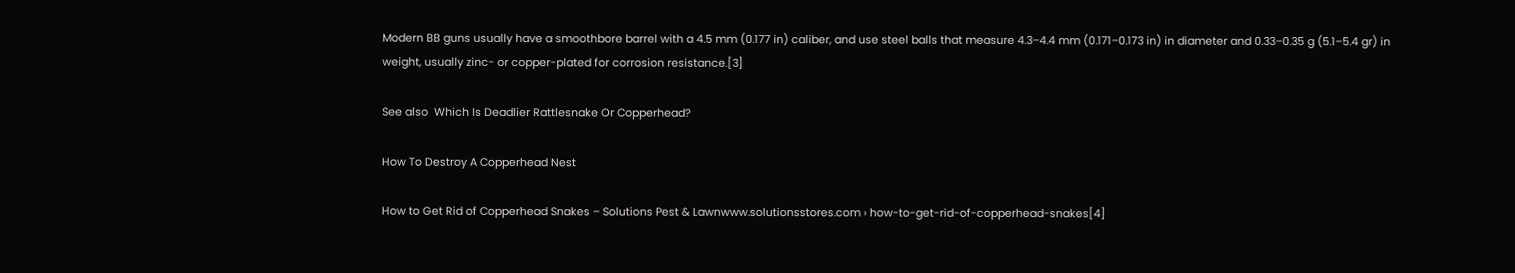Modern BB guns usually have a smoothbore barrel with a 4.5 mm (0.177 in) caliber, and use steel balls that measure 4.3–4.4 mm (0.171–0.173 in) in diameter and 0.33–0.35 g (5.1–5.4 gr) in weight, usually zinc- or copper-plated for corrosion resistance.[3]

See also  Which Is Deadlier Rattlesnake Or Copperhead?

How To Destroy A Copperhead Nest

How to Get Rid of Copperhead Snakes – Solutions Pest & Lawnwww.solutionsstores.com › how-to-get-rid-of-copperhead-snakes[4]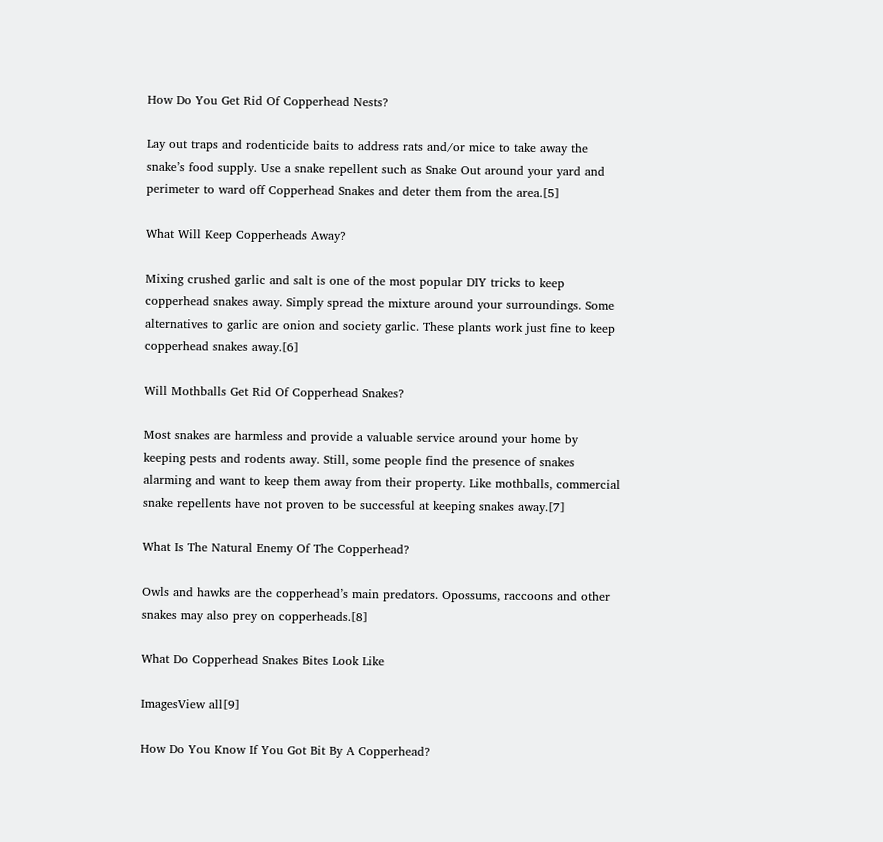How Do You Get Rid Of Copperhead Nests?

Lay out traps and rodenticide baits to address rats and/or mice to take away the snake’s food supply. Use a snake repellent such as Snake Out around your yard and perimeter to ward off Copperhead Snakes and deter them from the area.[5]

What Will Keep Copperheads Away?

Mixing crushed garlic and salt is one of the most popular DIY tricks to keep copperhead snakes away. Simply spread the mixture around your surroundings. Some alternatives to garlic are onion and society garlic. These plants work just fine to keep copperhead snakes away.[6]

Will Mothballs Get Rid Of Copperhead Snakes?

Most snakes are harmless and provide a valuable service around your home by keeping pests and rodents away. Still, some people find the presence of snakes alarming and want to keep them away from their property. Like mothballs, commercial snake repellents have not proven to be successful at keeping snakes away.[7]

What Is The Natural Enemy Of The Copperhead?

Owls and hawks are the copperhead’s main predators. Opossums, raccoons and other snakes may also prey on copperheads.[8]

What Do Copperhead Snakes Bites Look Like

ImagesView all[9]

How Do You Know If You Got Bit By A Copperhead?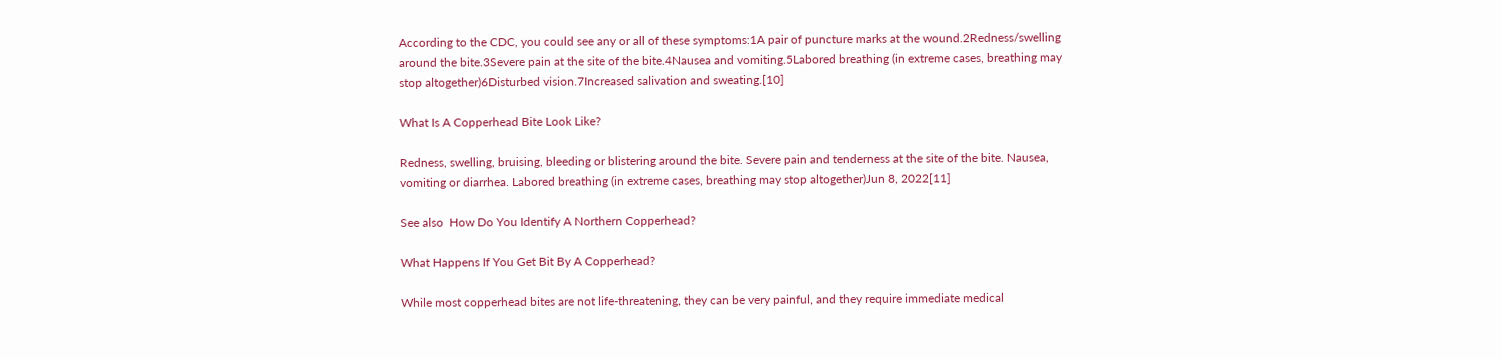According to the CDC, you could see any or all of these symptoms:1A pair of puncture marks at the wound.2Redness/swelling around the bite.3Severe pain at the site of the bite.4Nausea and vomiting.5Labored breathing (in extreme cases, breathing may stop altogether)6Disturbed vision.7Increased salivation and sweating.[10]

What Is A Copperhead Bite Look Like?

Redness, swelling, bruising, bleeding or blistering around the bite. Severe pain and tenderness at the site of the bite. Nausea, vomiting or diarrhea. Labored breathing (in extreme cases, breathing may stop altogether)Jun 8, 2022[11]

See also  How Do You Identify A Northern Copperhead?

What Happens If You Get Bit By A Copperhead?

While most copperhead bites are not life-threatening, they can be very painful, and they require immediate medical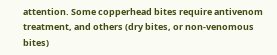attention. Some copperhead bites require antivenom treatment, and others (dry bites, or non-venomous bites)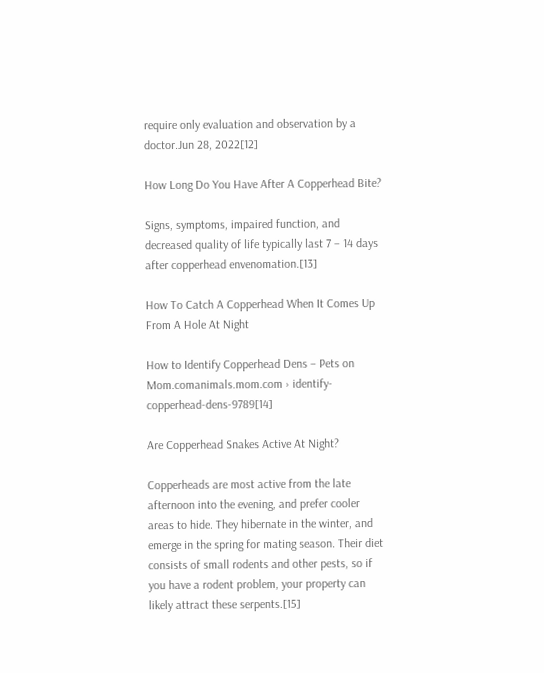require only evaluation and observation by a doctor.Jun 28, 2022[12]

How Long Do You Have After A Copperhead Bite?

Signs, symptoms, impaired function, and decreased quality of life typically last 7 – 14 days after copperhead envenomation.[13]

How To Catch A Copperhead When It Comes Up From A Hole At Night

How to Identify Copperhead Dens – Pets on Mom.comanimals.mom.com › identify-copperhead-dens-9789[14]

Are Copperhead Snakes Active At Night?

Copperheads are most active from the late afternoon into the evening, and prefer cooler areas to hide. They hibernate in the winter, and emerge in the spring for mating season. Their diet consists of small rodents and other pests, so if you have a rodent problem, your property can likely attract these serpents.[15]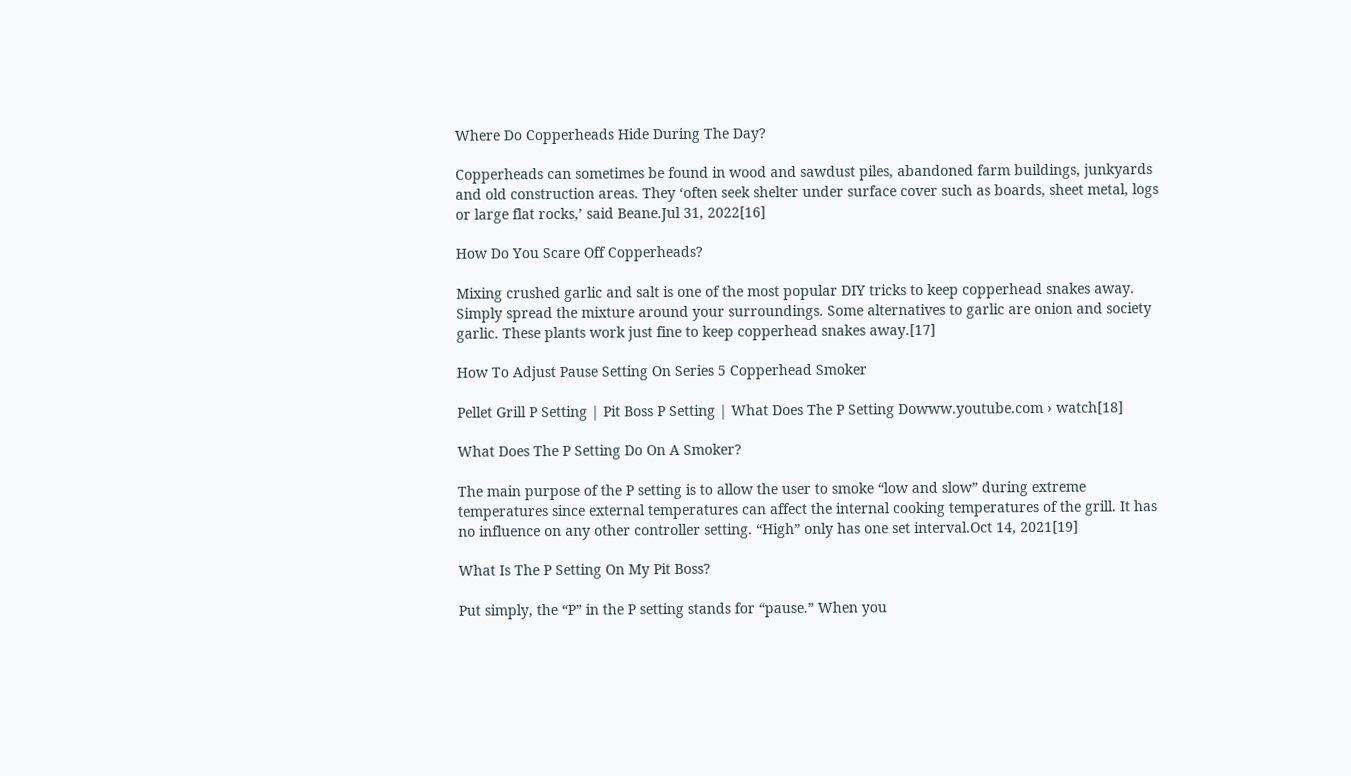Where Do Copperheads Hide During The Day?

Copperheads can sometimes be found in wood and sawdust piles, abandoned farm buildings, junkyards and old construction areas. They ‘often seek shelter under surface cover such as boards, sheet metal, logs or large flat rocks,’ said Beane.Jul 31, 2022[16]

How Do You Scare Off Copperheads?

Mixing crushed garlic and salt is one of the most popular DIY tricks to keep copperhead snakes away. Simply spread the mixture around your surroundings. Some alternatives to garlic are onion and society garlic. These plants work just fine to keep copperhead snakes away.[17]

How To Adjust Pause Setting On Series 5 Copperhead Smoker

Pellet Grill P Setting | Pit Boss P Setting | What Does The P Setting Dowww.youtube.com › watch[18]

What Does The P Setting Do On A Smoker?

The main purpose of the P setting is to allow the user to smoke “low and slow” during extreme temperatures since external temperatures can affect the internal cooking temperatures of the grill. It has no influence on any other controller setting. “High” only has one set interval.Oct 14, 2021[19]

What Is The P Setting On My Pit Boss?

Put simply, the “P” in the P setting stands for “pause.” When you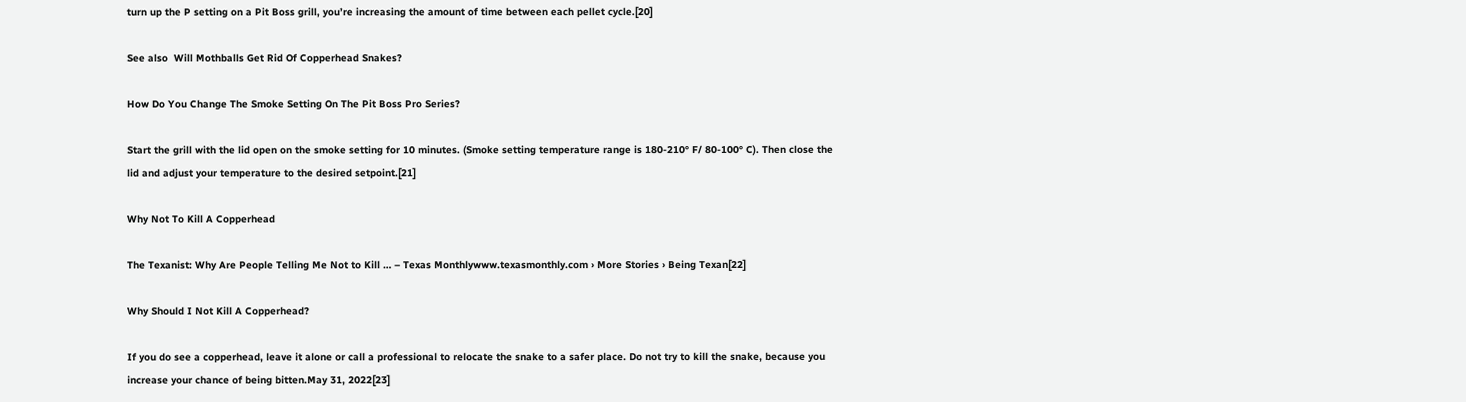turn up the P setting on a Pit Boss grill, you’re increasing the amount of time between each pellet cycle.[20]

See also  Will Mothballs Get Rid Of Copperhead Snakes?

How Do You Change The Smoke Setting On The Pit Boss Pro Series?

Start the grill with the lid open on the smoke setting for 10 minutes. (Smoke setting temperature range is 180-210° F/ 80-100° C). Then close the lid and adjust your temperature to the desired setpoint.[21]

Why Not To Kill A Copperhead

The Texanist: Why Are People Telling Me Not to Kill … – Texas Monthlywww.texasmonthly.com › More Stories › Being Texan[22]

Why Should I Not Kill A Copperhead?

If you do see a copperhead, leave it alone or call a professional to relocate the snake to a safer place. Do not try to kill the snake, because you increase your chance of being bitten.May 31, 2022[23]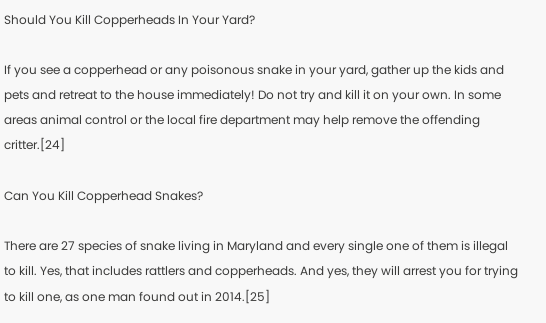Should You Kill Copperheads In Your Yard?

If you see a copperhead or any poisonous snake in your yard, gather up the kids and pets and retreat to the house immediately! Do not try and kill it on your own. In some areas animal control or the local fire department may help remove the offending critter.[24]

Can You Kill Copperhead Snakes?

There are 27 species of snake living in Maryland and every single one of them is illegal to kill. Yes, that includes rattlers and copperheads. And yes, they will arrest you for trying to kill one, as one man found out in 2014.[25]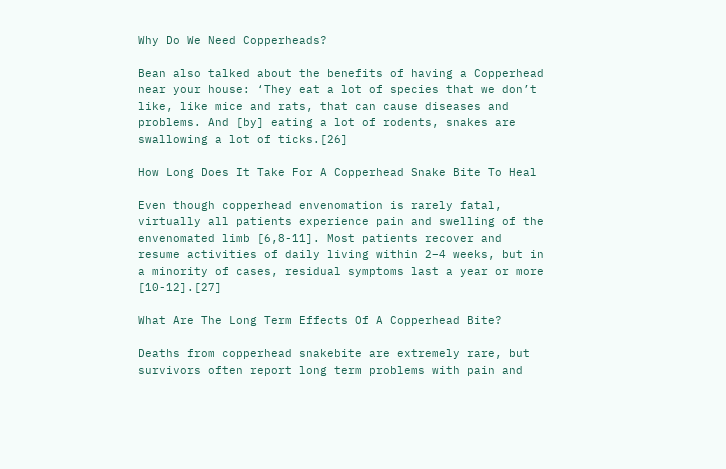Why Do We Need Copperheads?

Bean also talked about the benefits of having a Copperhead near your house: ‘They eat a lot of species that we don’t like, like mice and rats, that can cause diseases and problems. And [by] eating a lot of rodents, snakes are swallowing a lot of ticks.[26]

How Long Does It Take For A Copperhead Snake Bite To Heal

Even though copperhead envenomation is rarely fatal, virtually all patients experience pain and swelling of the envenomated limb [6,8-11]. Most patients recover and resume activities of daily living within 2–4 weeks, but in a minority of cases, residual symptoms last a year or more [10-12].[27]

What Are The Long Term Effects Of A Copperhead Bite?

Deaths from copperhead snakebite are extremely rare, but survivors often report long term problems with pain and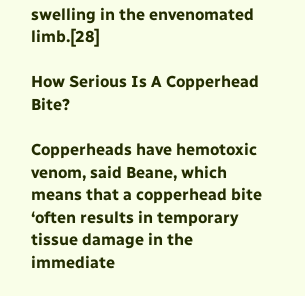swelling in the envenomated limb.[28]

How Serious Is A Copperhead Bite?

Copperheads have hemotoxic venom, said Beane, which means that a copperhead bite ‘often results in temporary tissue damage in the immediate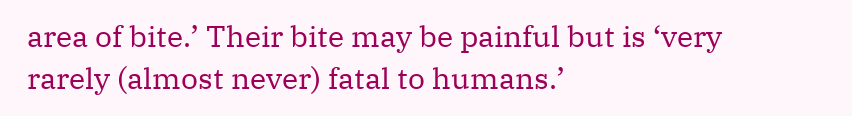area of bite.’ Their bite may be painful but is ‘very rarely (almost never) fatal to humans.’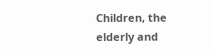Children, the elderly and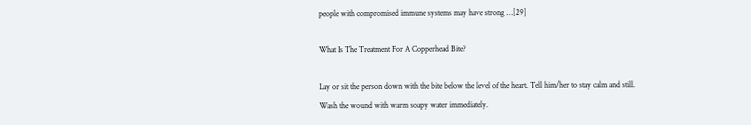people with compromised immune systems may have strong …[29]

What Is The Treatment For A Copperhead Bite?

Lay or sit the person down with the bite below the level of the heart. Tell him/her to stay calm and still. Wash the wound with warm soapy water immediately.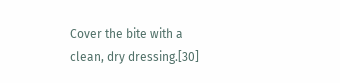Cover the bite with a clean, dry dressing.[30]